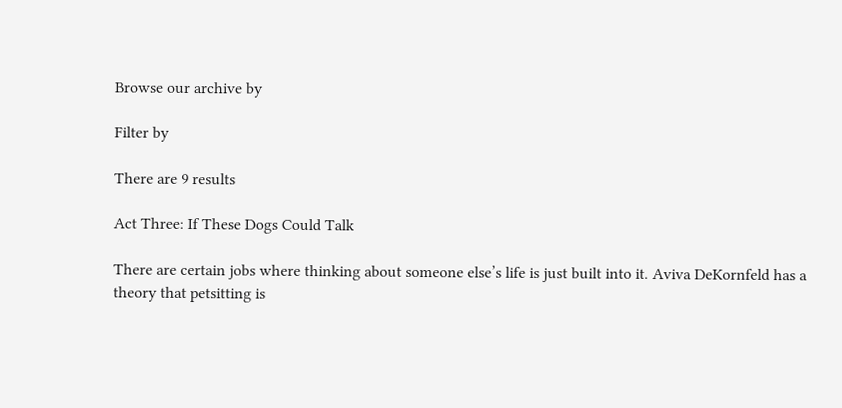Browse our archive by

Filter by

There are 9 results

Act Three: If These Dogs Could Talk

There are certain jobs where thinking about someone else’s life is just built into it. Aviva DeKornfeld has a theory that petsitting is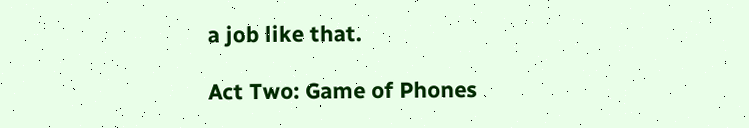a job like that.

Act Two: Game of Phones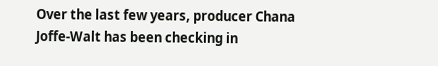Over the last few years, producer Chana Joffe-Walt has been checking in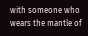with someone who wears the mantle of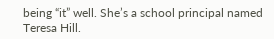being “it” well. She’s a school principal named Teresa Hill.